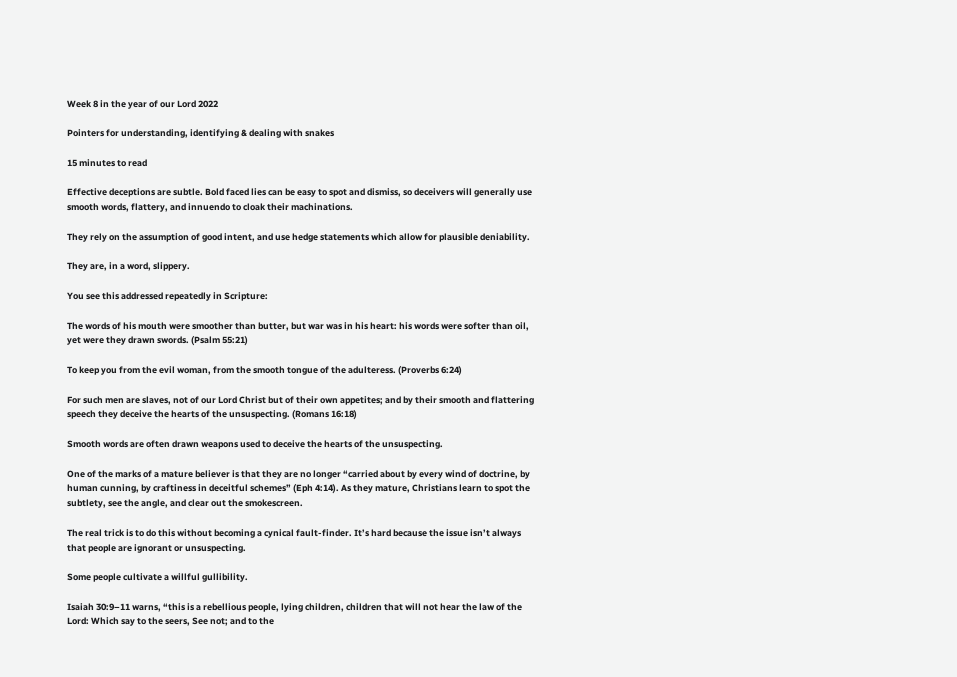Week 8 in the year of our Lord 2022

Pointers for understanding, identifying & dealing with snakes

15 minutes to read

Effective deceptions are subtle. Bold faced lies can be easy to spot and dismiss, so deceivers will generally use smooth words, flattery, and innuendo to cloak their machinations.

They rely on the assumption of good intent, and use hedge statements which allow for plausible deniability.

They are, in a word, slippery.

You see this addressed repeatedly in Scripture:

The words of his mouth were smoother than butter, but war was in his heart: his words were softer than oil, yet were they drawn swords. (Psalm 55:21)

To keep you from the evil woman, from the smooth tongue of the adulteress. (Proverbs 6:24)

For such men are slaves, not of our Lord Christ but of their own appetites; and by their smooth and flattering speech they deceive the hearts of the unsuspecting. (Romans 16:18)

Smooth words are often drawn weapons used to deceive the hearts of the unsuspecting.

One of the marks of a mature believer is that they are no longer “carried about by every wind of doctrine, by human cunning, by craftiness in deceitful schemes” (Eph 4:14). As they mature, Christians learn to spot the subtlety, see the angle, and clear out the smokescreen.

The real trick is to do this without becoming a cynical fault-finder. It’s hard because the issue isn’t always that people are ignorant or unsuspecting.

Some people cultivate a willful gullibility.

Isaiah 30:9–11 warns, “this is a rebellious people, lying children, children that will not hear the law of the Lord: Which say to the seers, See not; and to the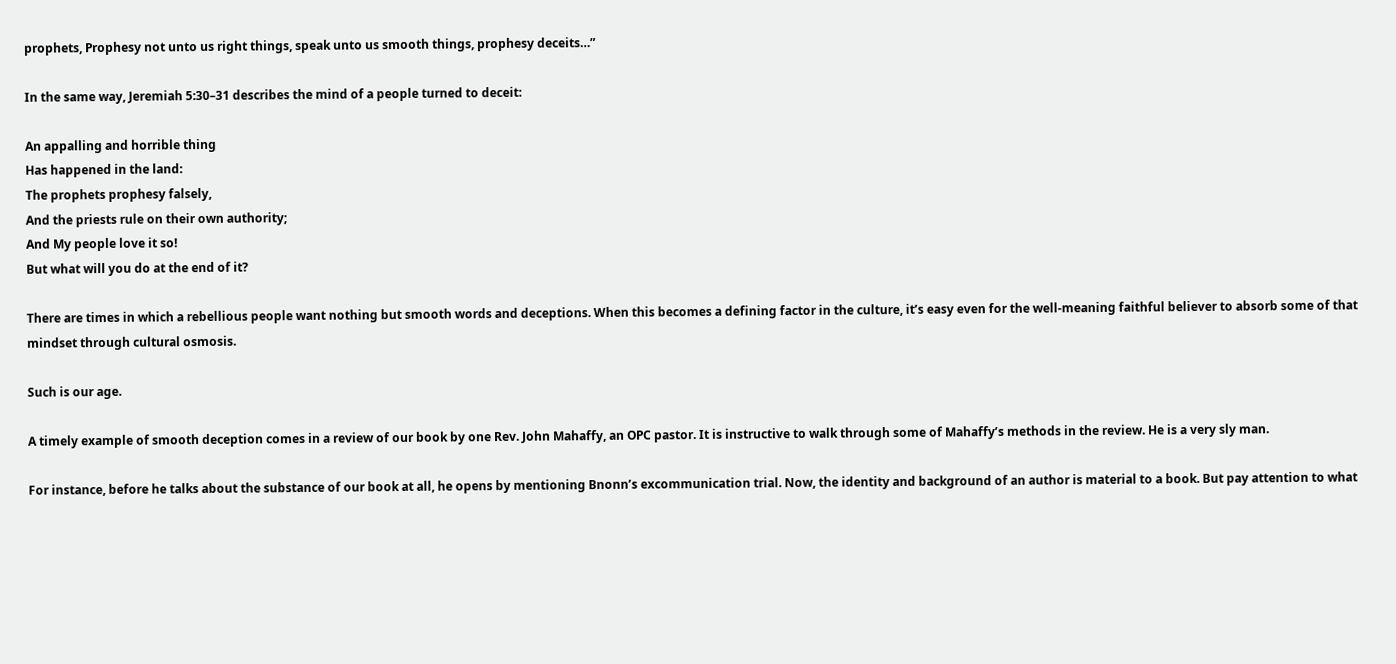prophets, Prophesy not unto us right things, speak unto us smooth things, prophesy deceits…”

In the same way, Jeremiah 5:30–31 describes the mind of a people turned to deceit:

An appalling and horrible thing
Has happened in the land:
The prophets prophesy falsely,
And the priests rule on their own authority;
And My people love it so!
But what will you do at the end of it?

There are times in which a rebellious people want nothing but smooth words and deceptions. When this becomes a defining factor in the culture, it’s easy even for the well-meaning faithful believer to absorb some of that mindset through cultural osmosis.

Such is our age.

A timely example of smooth deception comes in a review of our book by one Rev. John Mahaffy, an OPC pastor. It is instructive to walk through some of Mahaffy’s methods in the review. He is a very sly man.

For instance, before he talks about the substance of our book at all, he opens by mentioning Bnonn’s excommunication trial. Now, the identity and background of an author is material to a book. But pay attention to what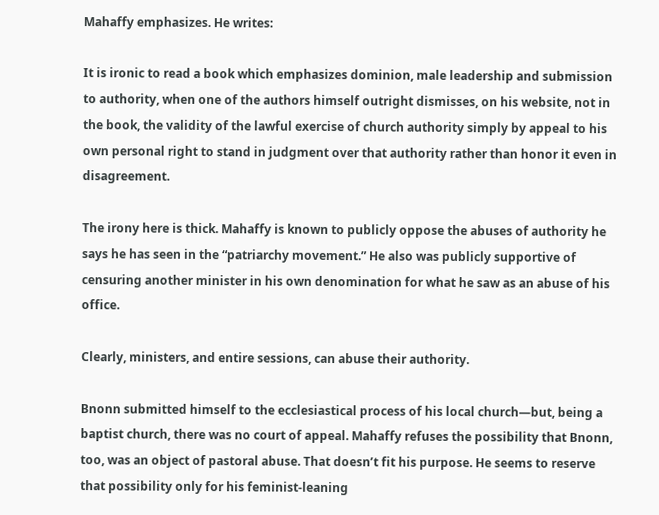Mahaffy emphasizes. He writes:

It is ironic to read a book which emphasizes dominion, male leadership and submission to authority, when one of the authors himself outright dismisses, on his website, not in the book, the validity of the lawful exercise of church authority simply by appeal to his own personal right to stand in judgment over that authority rather than honor it even in disagreement.

The irony here is thick. Mahaffy is known to publicly oppose the abuses of authority he says he has seen in the “patriarchy movement.” He also was publicly supportive of censuring another minister in his own denomination for what he saw as an abuse of his office.

Clearly, ministers, and entire sessions, can abuse their authority.

Bnonn submitted himself to the ecclesiastical process of his local church—but, being a baptist church, there was no court of appeal. Mahaffy refuses the possibility that Bnonn, too, was an object of pastoral abuse. That doesn’t fit his purpose. He seems to reserve that possibility only for his feminist-leaning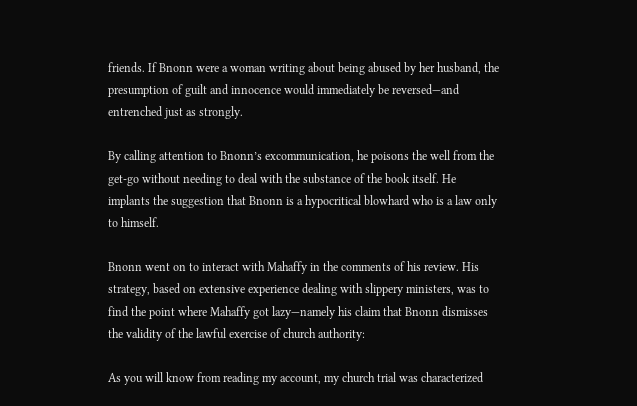friends. If Bnonn were a woman writing about being abused by her husband, the presumption of guilt and innocence would immediately be reversed—and entrenched just as strongly.

By calling attention to Bnonn’s excommunication, he poisons the well from the get-go without needing to deal with the substance of the book itself. He implants the suggestion that Bnonn is a hypocritical blowhard who is a law only to himself.

Bnonn went on to interact with Mahaffy in the comments of his review. His strategy, based on extensive experience dealing with slippery ministers, was to find the point where Mahaffy got lazy—namely his claim that Bnonn dismisses the validity of the lawful exercise of church authority:

As you will know from reading my account, my church trial was characterized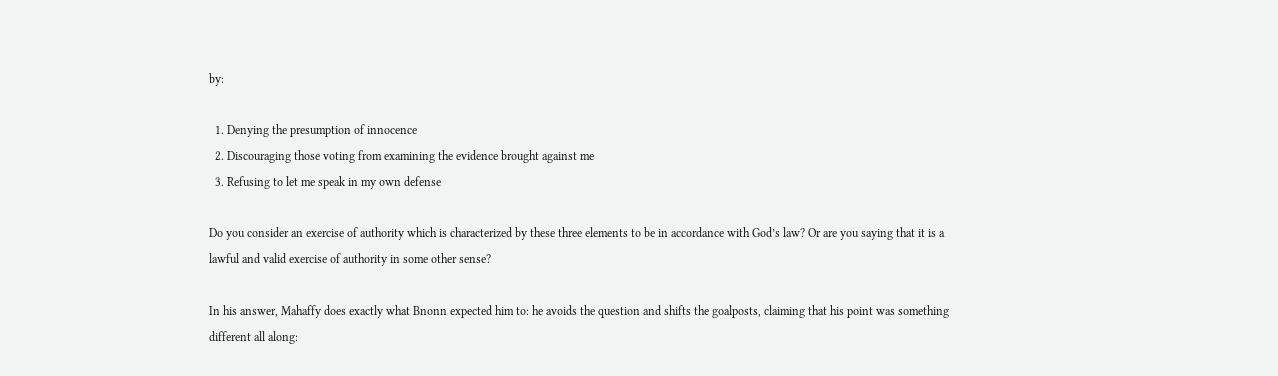by:

  1. Denying the presumption of innocence
  2. Discouraging those voting from examining the evidence brought against me
  3. Refusing to let me speak in my own defense

Do you consider an exercise of authority which is characterized by these three elements to be in accordance with God’s law? Or are you saying that it is a lawful and valid exercise of authority in some other sense?

In his answer, Mahaffy does exactly what Bnonn expected him to: he avoids the question and shifts the goalposts, claiming that his point was something different all along: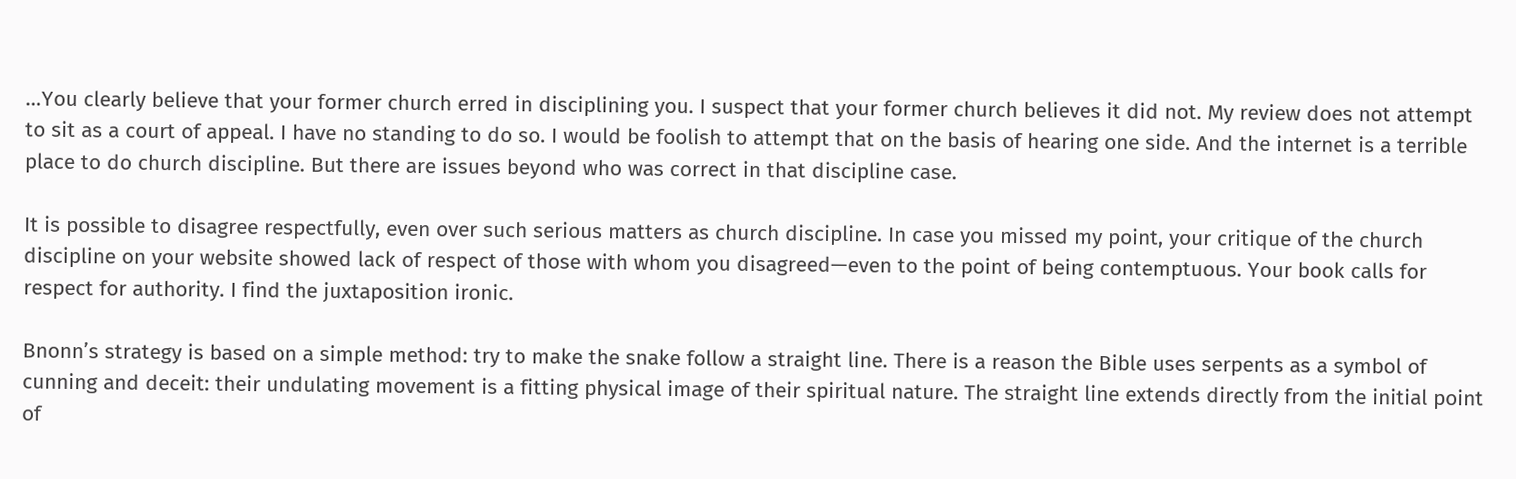…You clearly believe that your former church erred in disciplining you. I suspect that your former church believes it did not. My review does not attempt to sit as a court of appeal. I have no standing to do so. I would be foolish to attempt that on the basis of hearing one side. And the internet is a terrible place to do church discipline. But there are issues beyond who was correct in that discipline case.

It is possible to disagree respectfully, even over such serious matters as church discipline. In case you missed my point, your critique of the church discipline on your website showed lack of respect of those with whom you disagreed—even to the point of being contemptuous. Your book calls for respect for authority. I find the juxtaposition ironic.

Bnonn’s strategy is based on a simple method: try to make the snake follow a straight line. There is a reason the Bible uses serpents as a symbol of cunning and deceit: their undulating movement is a fitting physical image of their spiritual nature. The straight line extends directly from the initial point of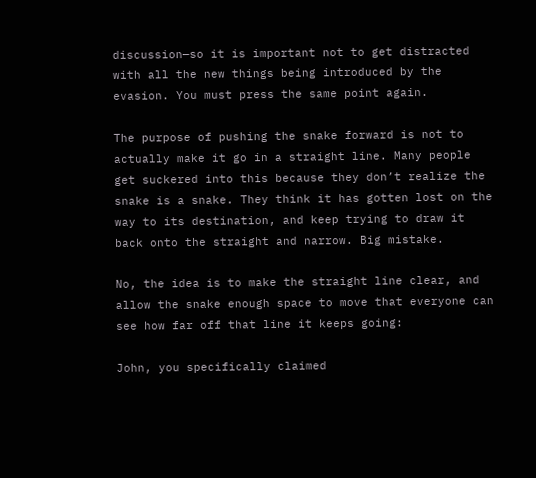discussion—so it is important not to get distracted with all the new things being introduced by the evasion. You must press the same point again.

The purpose of pushing the snake forward is not to actually make it go in a straight line. Many people get suckered into this because they don’t realize the snake is a snake. They think it has gotten lost on the way to its destination, and keep trying to draw it back onto the straight and narrow. Big mistake.

No, the idea is to make the straight line clear, and allow the snake enough space to move that everyone can see how far off that line it keeps going:

John, you specifically claimed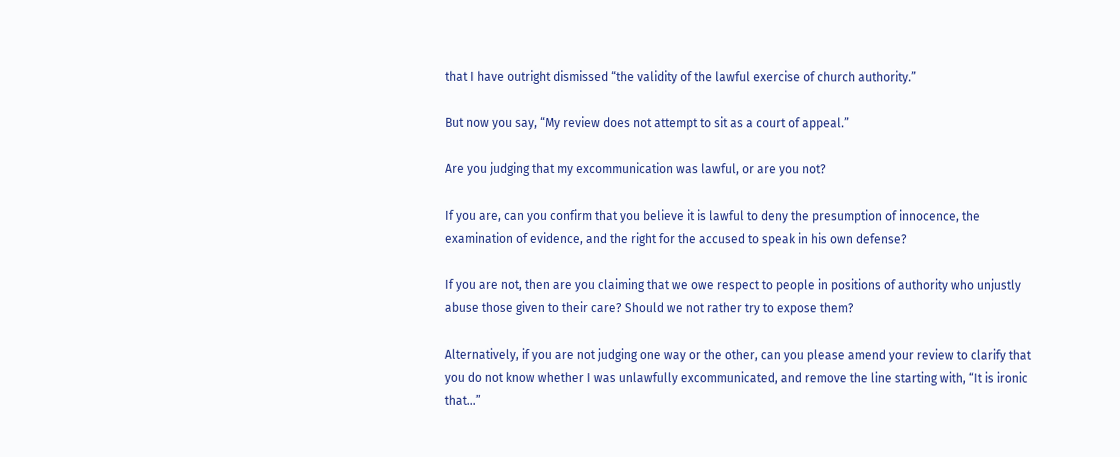that I have outright dismissed “the validity of the lawful exercise of church authority.”

But now you say, “My review does not attempt to sit as a court of appeal.”

Are you judging that my excommunication was lawful, or are you not?

If you are, can you confirm that you believe it is lawful to deny the presumption of innocence, the examination of evidence, and the right for the accused to speak in his own defense?

If you are not, then are you claiming that we owe respect to people in positions of authority who unjustly abuse those given to their care? Should we not rather try to expose them?

Alternatively, if you are not judging one way or the other, can you please amend your review to clarify that you do not know whether I was unlawfully excommunicated, and remove the line starting with, “It is ironic that…”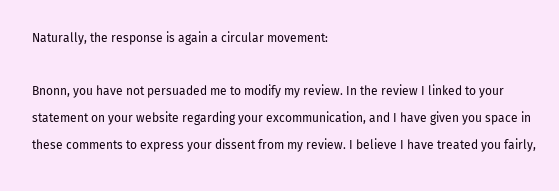Naturally, the response is again a circular movement:

Bnonn, you have not persuaded me to modify my review. In the review I linked to your statement on your website regarding your excommunication, and I have given you space in these comments to express your dissent from my review. I believe I have treated you fairly,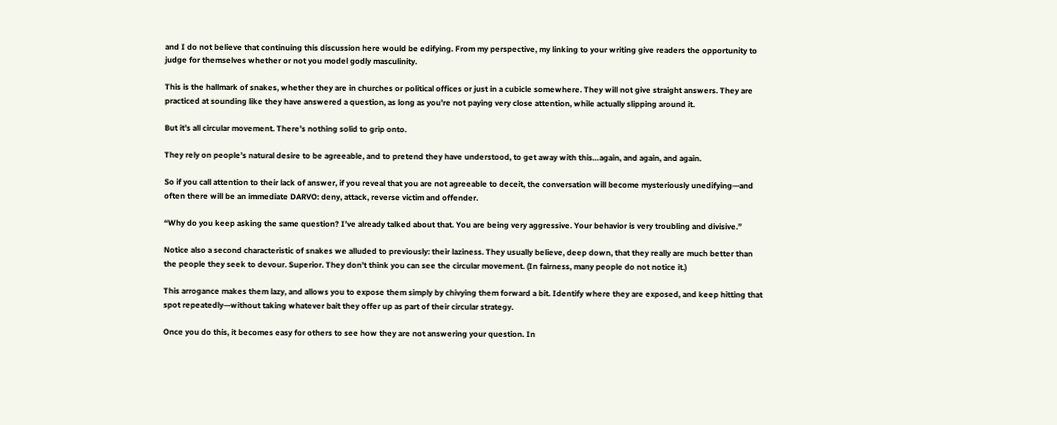and I do not believe that continuing this discussion here would be edifying. From my perspective, my linking to your writing give readers the opportunity to judge for themselves whether or not you model godly masculinity.

This is the hallmark of snakes, whether they are in churches or political offices or just in a cubicle somewhere. They will not give straight answers. They are practiced at sounding like they have answered a question, as long as you’re not paying very close attention, while actually slipping around it.

But it’s all circular movement. There’s nothing solid to grip onto.

They rely on people’s natural desire to be agreeable, and to pretend they have understood, to get away with this…again, and again, and again.

So if you call attention to their lack of answer, if you reveal that you are not agreeable to deceit, the conversation will become mysteriously unedifying—and often there will be an immediate DARVO: deny, attack, reverse victim and offender.

“Why do you keep asking the same question? I’ve already talked about that. You are being very aggressive. Your behavior is very troubling and divisive.”

Notice also a second characteristic of snakes we alluded to previously: their laziness. They usually believe, deep down, that they really are much better than the people they seek to devour. Superior. They don’t think you can see the circular movement. (In fairness, many people do not notice it.)

This arrogance makes them lazy, and allows you to expose them simply by chivying them forward a bit. Identify where they are exposed, and keep hitting that spot repeatedly—without taking whatever bait they offer up as part of their circular strategy.

Once you do this, it becomes easy for others to see how they are not answering your question. In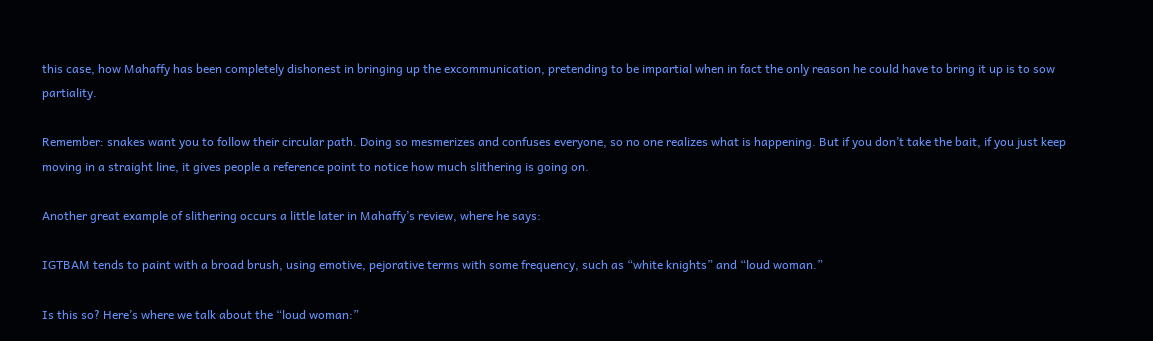this case, how Mahaffy has been completely dishonest in bringing up the excommunication, pretending to be impartial when in fact the only reason he could have to bring it up is to sow partiality.

Remember: snakes want you to follow their circular path. Doing so mesmerizes and confuses everyone, so no one realizes what is happening. But if you don’t take the bait, if you just keep moving in a straight line, it gives people a reference point to notice how much slithering is going on.

Another great example of slithering occurs a little later in Mahaffy’s review, where he says:

IGTBAM tends to paint with a broad brush, using emotive, pejorative terms with some frequency, such as “white knights” and “loud woman.”

Is this so? Here’s where we talk about the “loud woman:”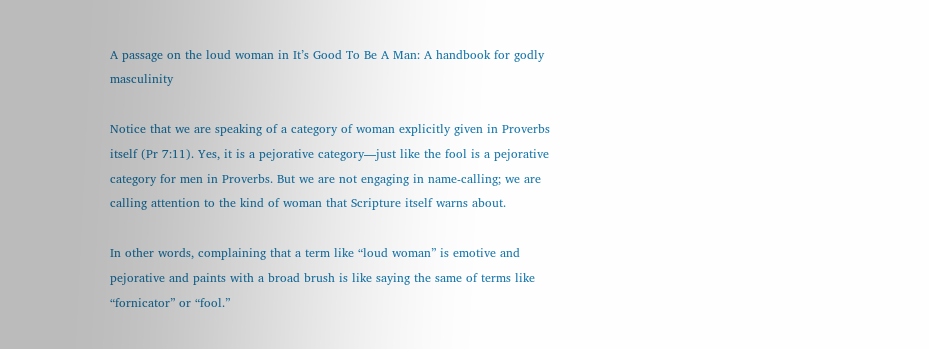A passage on the loud woman in It’s Good To Be A Man: A handbook for godly masculinity

Notice that we are speaking of a category of woman explicitly given in Proverbs itself (Pr 7:11). Yes, it is a pejorative category—just like the fool is a pejorative category for men in Proverbs. But we are not engaging in name-calling; we are calling attention to the kind of woman that Scripture itself warns about.

In other words, complaining that a term like “loud woman” is emotive and pejorative and paints with a broad brush is like saying the same of terms like “fornicator” or “fool.”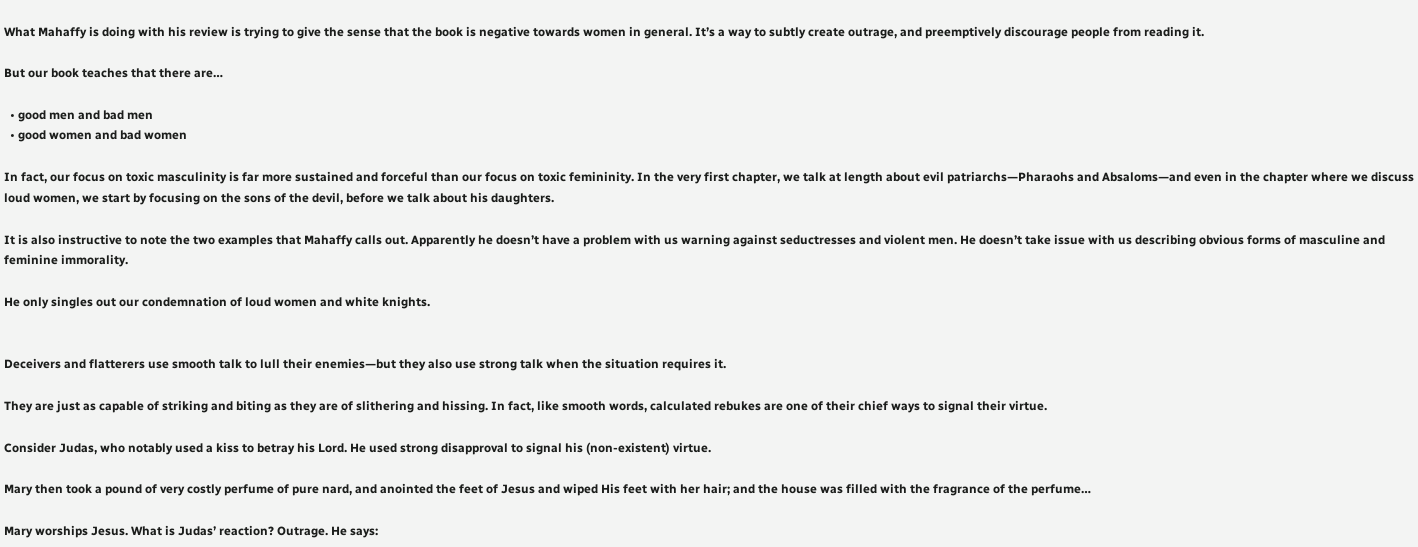What Mahaffy is doing with his review is trying to give the sense that the book is negative towards women in general. It’s a way to subtly create outrage, and preemptively discourage people from reading it.

But our book teaches that there are…

  • good men and bad men
  • good women and bad women

In fact, our focus on toxic masculinity is far more sustained and forceful than our focus on toxic femininity. In the very first chapter, we talk at length about evil patriarchs—Pharaohs and Absaloms—and even in the chapter where we discuss loud women, we start by focusing on the sons of the devil, before we talk about his daughters.

It is also instructive to note the two examples that Mahaffy calls out. Apparently he doesn’t have a problem with us warning against seductresses and violent men. He doesn’t take issue with us describing obvious forms of masculine and feminine immorality.

He only singles out our condemnation of loud women and white knights.


Deceivers and flatterers use smooth talk to lull their enemies—but they also use strong talk when the situation requires it.

They are just as capable of striking and biting as they are of slithering and hissing. In fact, like smooth words, calculated rebukes are one of their chief ways to signal their virtue.

Consider Judas, who notably used a kiss to betray his Lord. He used strong disapproval to signal his (non-existent) virtue.

Mary then took a pound of very costly perfume of pure nard, and anointed the feet of Jesus and wiped His feet with her hair; and the house was filled with the fragrance of the perfume…

Mary worships Jesus. What is Judas’ reaction? Outrage. He says: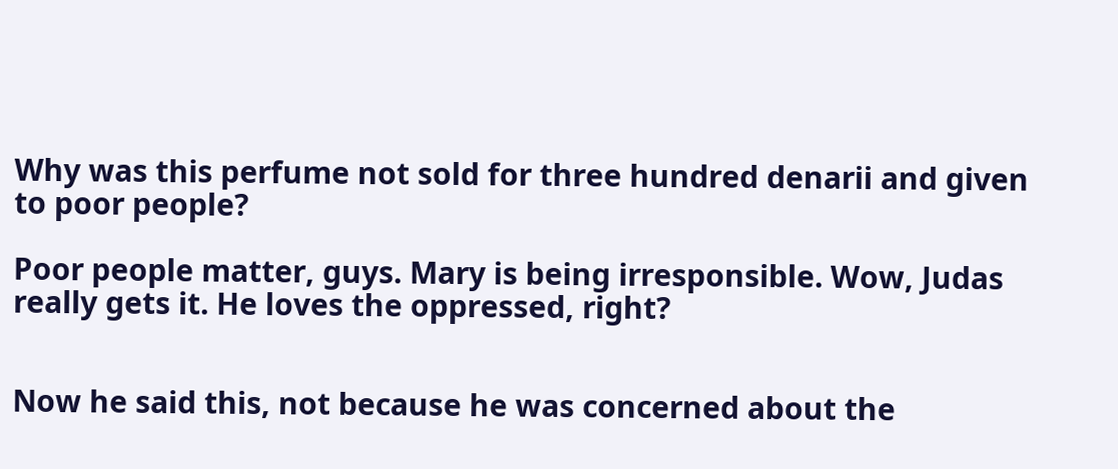Why was this perfume not sold for three hundred denarii and given to poor people?

Poor people matter, guys. Mary is being irresponsible. Wow, Judas really gets it. He loves the oppressed, right?


Now he said this, not because he was concerned about the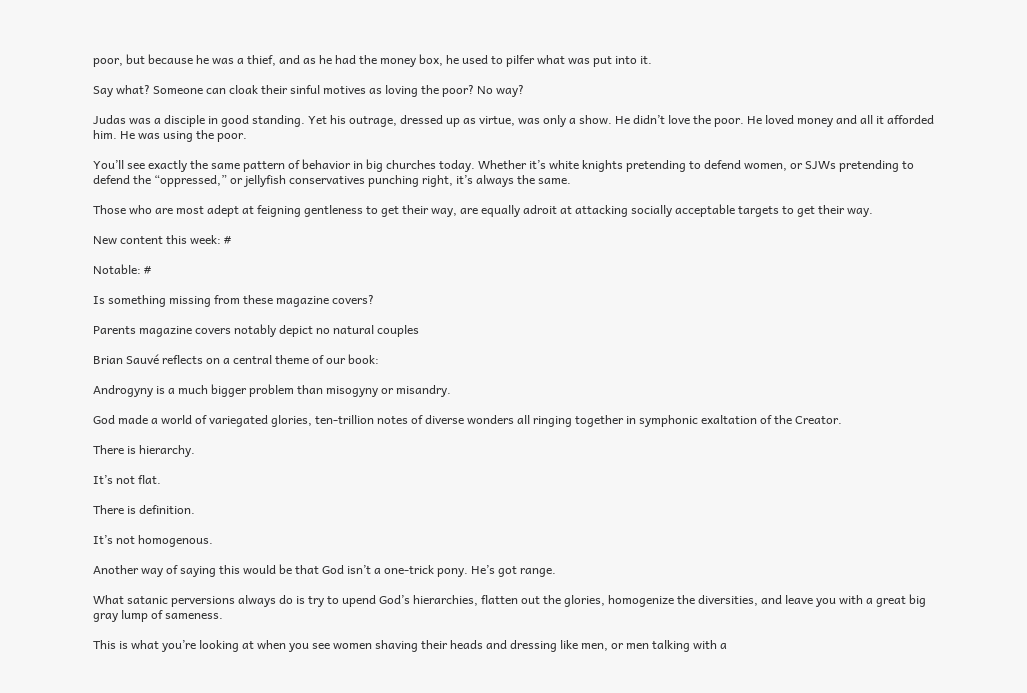poor, but because he was a thief, and as he had the money box, he used to pilfer what was put into it.

Say what? Someone can cloak their sinful motives as loving the poor? No way?

Judas was a disciple in good standing. Yet his outrage, dressed up as virtue, was only a show. He didn’t love the poor. He loved money and all it afforded him. He was using the poor.

You’ll see exactly the same pattern of behavior in big churches today. Whether it’s white knights pretending to defend women, or SJWs pretending to defend the “oppressed,” or jellyfish conservatives punching right, it’s always the same.

Those who are most adept at feigning gentleness to get their way, are equally adroit at attacking socially acceptable targets to get their way.

New content this week: #

Notable: #

Is something missing from these magazine covers?

Parents magazine covers notably depict no natural couples

Brian Sauvé reflects on a central theme of our book:

Androgyny is a much bigger problem than misogyny or misandry.

God made a world of variegated glories, ten-trillion notes of diverse wonders all ringing together in symphonic exaltation of the Creator.

There is hierarchy.

It’s not flat.

There is definition.

It’s not homogenous.

Another way of saying this would be that God isn’t a one-trick pony. He’s got range.

What satanic perversions always do is try to upend God’s hierarchies, flatten out the glories, homogenize the diversities, and leave you with a great big gray lump of sameness.

This is what you’re looking at when you see women shaving their heads and dressing like men, or men talking with a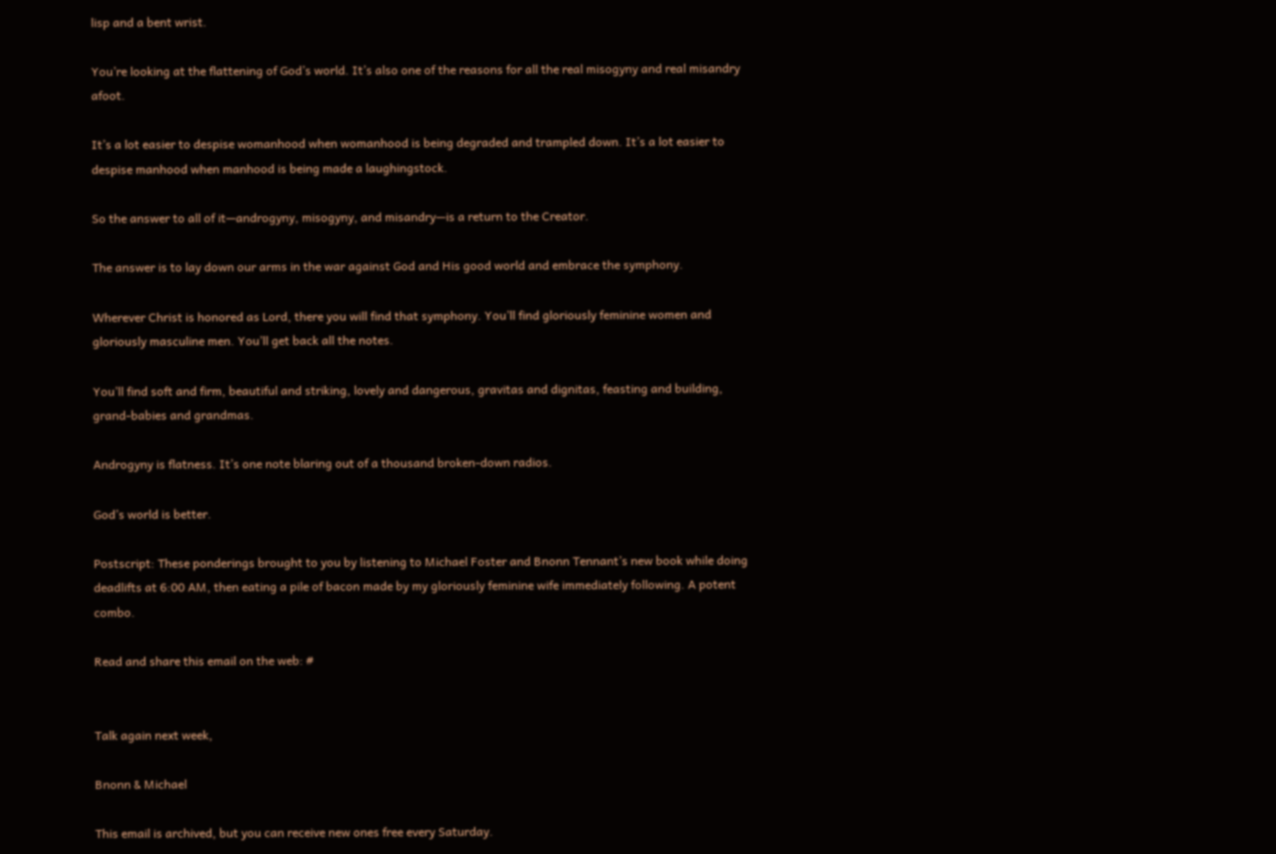lisp and a bent wrist.

You’re looking at the flattening of God’s world. It’s also one of the reasons for all the real misogyny and real misandry afoot.

It’s a lot easier to despise womanhood when womanhood is being degraded and trampled down. It’s a lot easier to despise manhood when manhood is being made a laughingstock.

So the answer to all of it—androgyny, misogyny, and misandry—is a return to the Creator.

The answer is to lay down our arms in the war against God and His good world and embrace the symphony.

Wherever Christ is honored as Lord, there you will find that symphony. You’ll find gloriously feminine women and gloriously masculine men. You’ll get back all the notes.

You’ll find soft and firm, beautiful and striking, lovely and dangerous, gravitas and dignitas, feasting and building, grand-babies and grandmas.

Androgyny is flatness. It’s one note blaring out of a thousand broken-down radios.

God’s world is better.

Postscript: These ponderings brought to you by listening to Michael Foster and Bnonn Tennant’s new book while doing deadlifts at 6:00 AM, then eating a pile of bacon made by my gloriously feminine wife immediately following. A potent combo.

Read and share this email on the web: #


Talk again next week,

Bnonn & Michael

This email is archived, but you can receive new ones free every Saturday.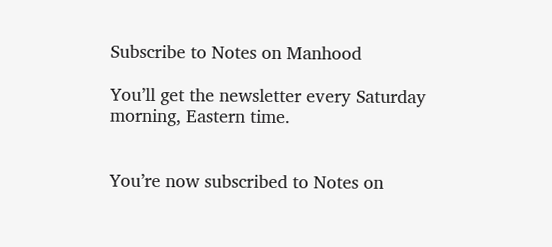Subscribe to Notes on Manhood

You’ll get the newsletter every Saturday morning, Eastern time.


You’re now subscribed to Notes on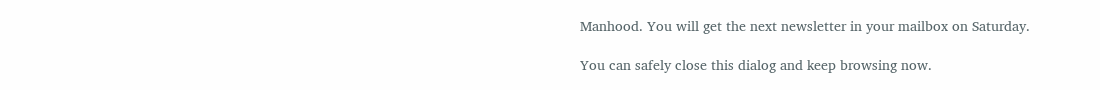Manhood. You will get the next newsletter in your mailbox on Saturday.

You can safely close this dialog and keep browsing now.